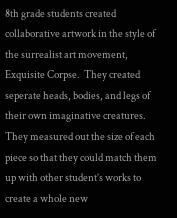8th grade students created collaborative artwork in the style of the surrealist art movement, Exquisite Corpse.  They created seperate heads, bodies, and legs of their own imaginative creatures. They measured out the size of each piece so that they could match them up with other student’s works to create a whole new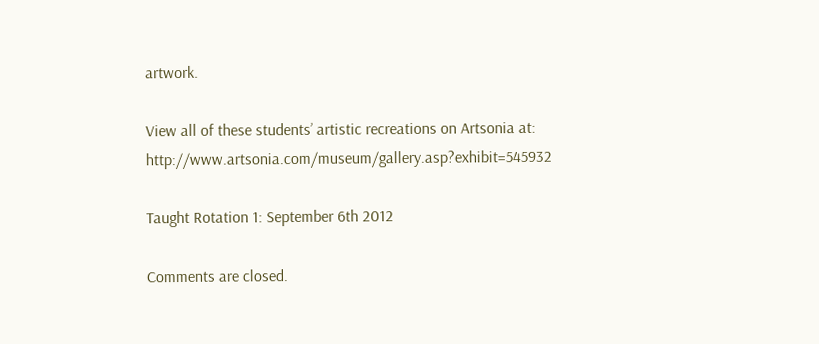artwork.

View all of these students’ artistic recreations on Artsonia at: http://www.artsonia.com/museum/gallery.asp?exhibit=545932

Taught Rotation 1: September 6th 2012

Comments are closed.